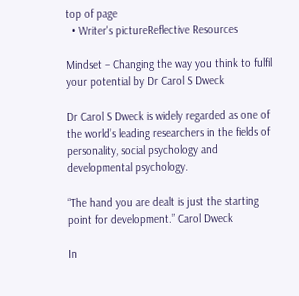top of page
  • Writer's pictureReflective Resources

Mindset – Changing the way you think to fulfil your potential by Dr Carol S Dweck

Dr Carol S Dweck is widely regarded as one of the world’s leading researchers in the fields of personality, social psychology and developmental psychology.

“The hand you are dealt is just the starting point for development.” Carol Dweck

In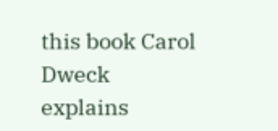this book Carol Dweck explains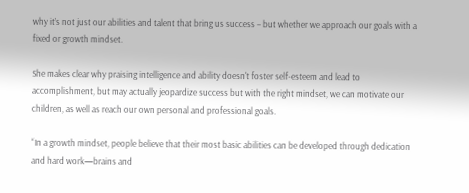why it’s not just our abilities and talent that bring us success – but whether we approach our goals with a fixed or growth mindset.

She makes clear why praising intelligence and ability doesn't foster self-esteem and lead to accomplishment, but may actually jeopardize success but with the right mindset, we can motivate our children, as well as reach our own personal and professional goals.

“In a growth mindset, people believe that their most basic abilities can be developed through dedication and hard work—brains and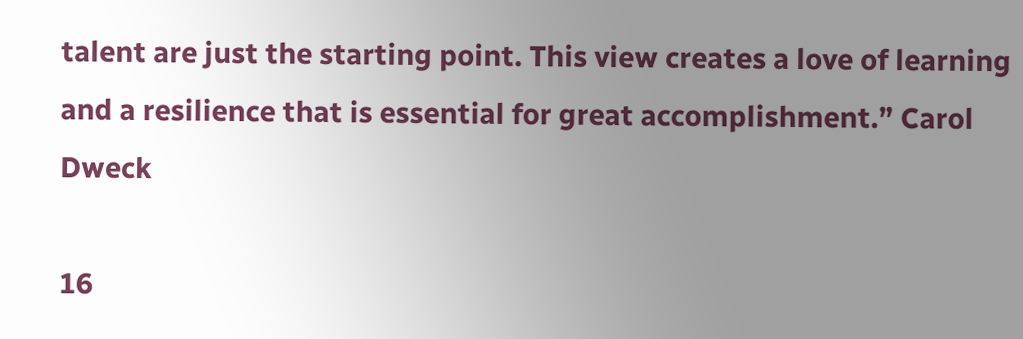talent are just the starting point. This view creates a love of learning and a resilience that is essential for great accomplishment.” Carol Dweck

16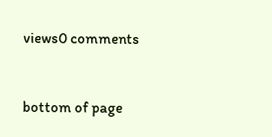views0 comments


bottom of page